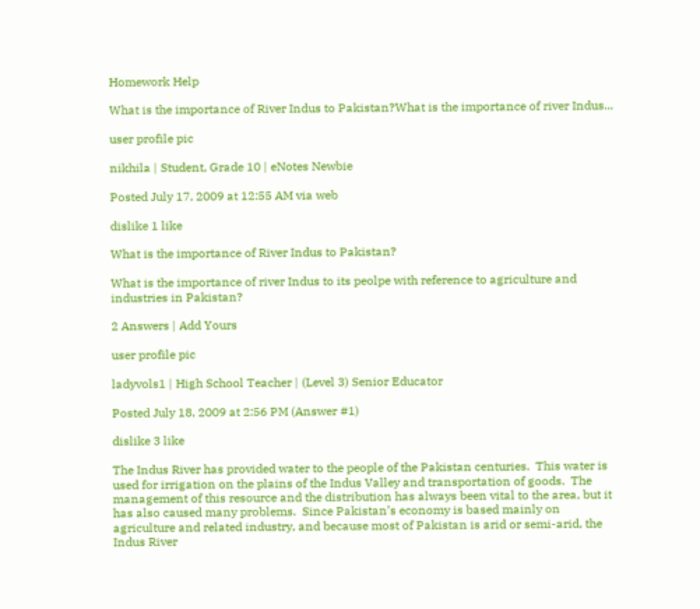Homework Help

What is the importance of River Indus to Pakistan?What is the importance of river Indus...

user profile pic

nikhila | Student, Grade 10 | eNotes Newbie

Posted July 17, 2009 at 12:55 AM via web

dislike 1 like

What is the importance of River Indus to Pakistan?

What is the importance of river Indus to its peolpe with reference to agriculture and industries in Pakistan?

2 Answers | Add Yours

user profile pic

ladyvols1 | High School Teacher | (Level 3) Senior Educator

Posted July 18, 2009 at 2:56 PM (Answer #1)

dislike 3 like

The Indus River has provided water to the people of the Pakistan centuries.  This water is used for irrigation on the plains of the Indus Valley and transportation of goods.  The management of this resource and the distribution has always been vital to the area, but it has also caused many problems.  Since Pakistan’s economy is based mainly on agriculture and related industry, and because most of Pakistan is arid or semi-arid, the Indus River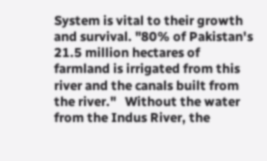System is vital to their growth and survival. "80% of Pakistan's 21.5 million hectares of farmland is irrigated from this river and the canals built from the river."   Without the water from the Indus River, the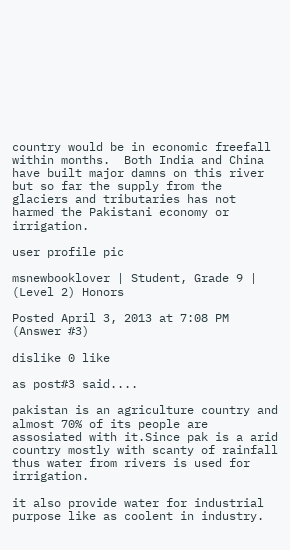country would be in economic freefall within months.  Both India and China have built major damns on this river but so far the supply from the glaciers and tributaries has not harmed the Pakistani economy or irrigation.

user profile pic

msnewbooklover | Student, Grade 9 | (Level 2) Honors

Posted April 3, 2013 at 7:08 PM (Answer #3)

dislike 0 like

as post#3 said....

pakistan is an agriculture country and almost 70% of its people are assosiated with it.Since pak is a arid country mostly with scanty of rainfall thus water from rivers is used for irrigation.

it also provide water for industrial purpose like as coolent in industry.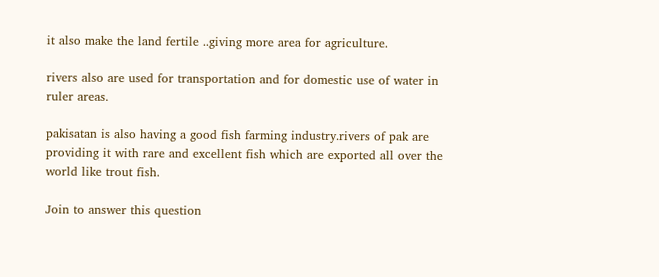it also make the land fertile ..giving more area for agriculture.

rivers also are used for transportation and for domestic use of water in ruler areas.

pakisatan is also having a good fish farming industry.rivers of pak are providing it with rare and excellent fish which are exported all over the world like trout fish.

Join to answer this question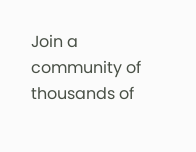Join a community of thousands of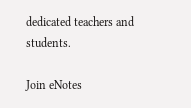dedicated teachers and students.

Join eNotes